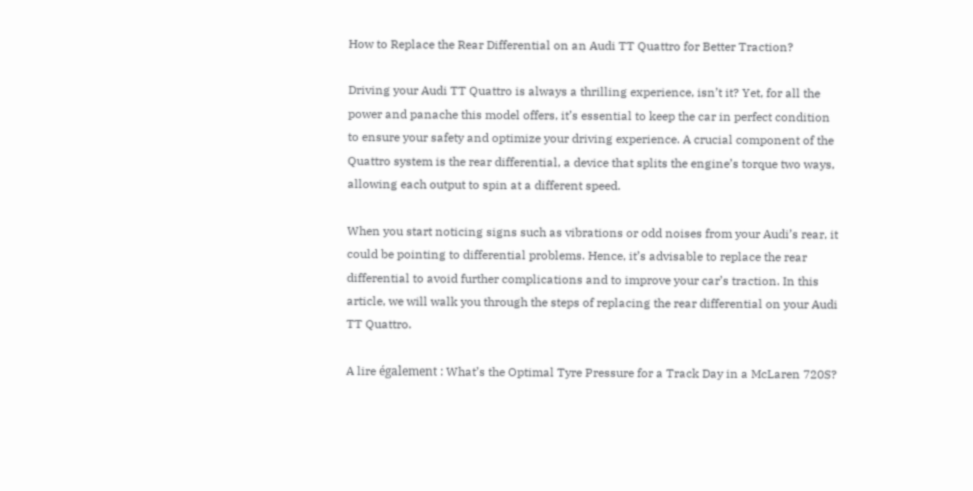How to Replace the Rear Differential on an Audi TT Quattro for Better Traction?

Driving your Audi TT Quattro is always a thrilling experience, isn’t it? Yet, for all the power and panache this model offers, it’s essential to keep the car in perfect condition to ensure your safety and optimize your driving experience. A crucial component of the Quattro system is the rear differential, a device that splits the engine’s torque two ways, allowing each output to spin at a different speed.

When you start noticing signs such as vibrations or odd noises from your Audi’s rear, it could be pointing to differential problems. Hence, it’s advisable to replace the rear differential to avoid further complications and to improve your car’s traction. In this article, we will walk you through the steps of replacing the rear differential on your Audi TT Quattro.

A lire également : What’s the Optimal Tyre Pressure for a Track Day in a McLaren 720S?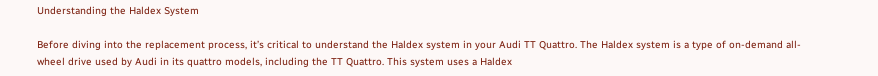Understanding the Haldex System

Before diving into the replacement process, it’s critical to understand the Haldex system in your Audi TT Quattro. The Haldex system is a type of on-demand all-wheel drive used by Audi in its quattro models, including the TT Quattro. This system uses a Haldex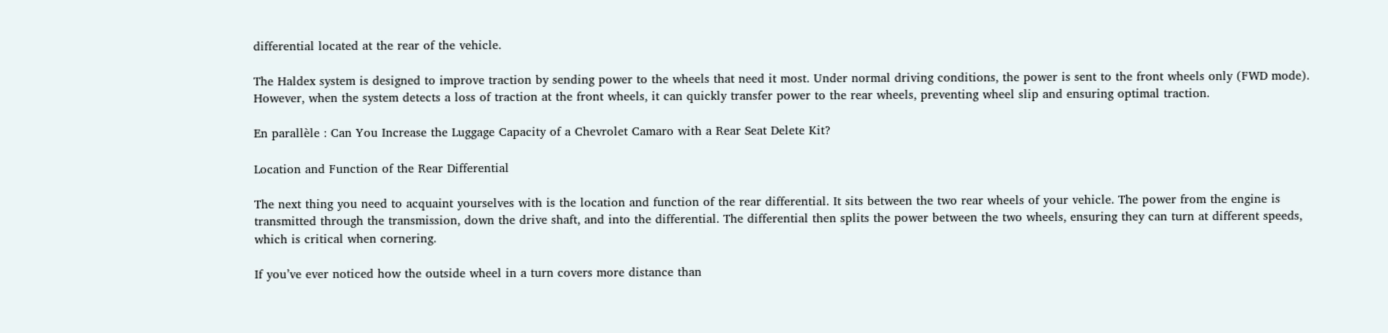differential located at the rear of the vehicle.

The Haldex system is designed to improve traction by sending power to the wheels that need it most. Under normal driving conditions, the power is sent to the front wheels only (FWD mode). However, when the system detects a loss of traction at the front wheels, it can quickly transfer power to the rear wheels, preventing wheel slip and ensuring optimal traction.

En parallèle : Can You Increase the Luggage Capacity of a Chevrolet Camaro with a Rear Seat Delete Kit?

Location and Function of the Rear Differential

The next thing you need to acquaint yourselves with is the location and function of the rear differential. It sits between the two rear wheels of your vehicle. The power from the engine is transmitted through the transmission, down the drive shaft, and into the differential. The differential then splits the power between the two wheels, ensuring they can turn at different speeds, which is critical when cornering.

If you’ve ever noticed how the outside wheel in a turn covers more distance than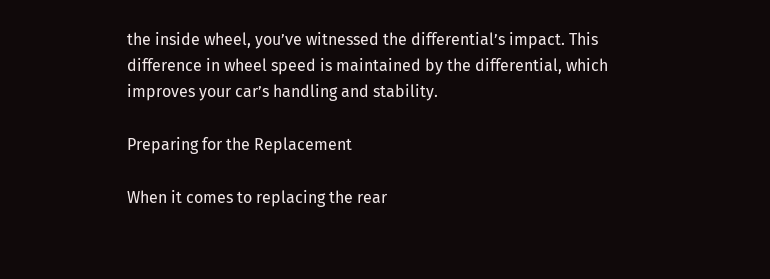the inside wheel, you’ve witnessed the differential’s impact. This difference in wheel speed is maintained by the differential, which improves your car’s handling and stability.

Preparing for the Replacement

When it comes to replacing the rear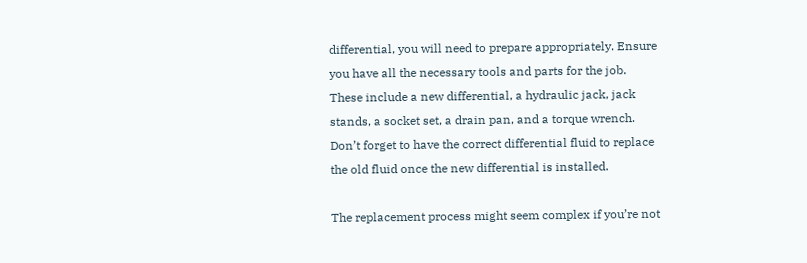differential, you will need to prepare appropriately. Ensure you have all the necessary tools and parts for the job. These include a new differential, a hydraulic jack, jack stands, a socket set, a drain pan, and a torque wrench. Don’t forget to have the correct differential fluid to replace the old fluid once the new differential is installed.

The replacement process might seem complex if you’re not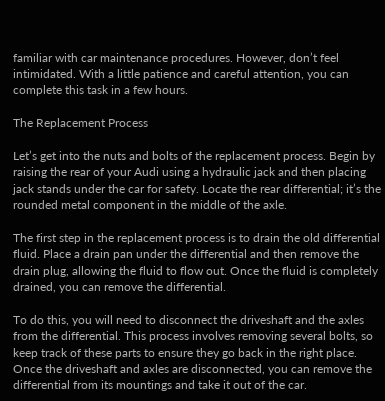familiar with car maintenance procedures. However, don’t feel intimidated. With a little patience and careful attention, you can complete this task in a few hours.

The Replacement Process

Let’s get into the nuts and bolts of the replacement process. Begin by raising the rear of your Audi using a hydraulic jack and then placing jack stands under the car for safety. Locate the rear differential; it’s the rounded metal component in the middle of the axle.

The first step in the replacement process is to drain the old differential fluid. Place a drain pan under the differential and then remove the drain plug, allowing the fluid to flow out. Once the fluid is completely drained, you can remove the differential.

To do this, you will need to disconnect the driveshaft and the axles from the differential. This process involves removing several bolts, so keep track of these parts to ensure they go back in the right place. Once the driveshaft and axles are disconnected, you can remove the differential from its mountings and take it out of the car.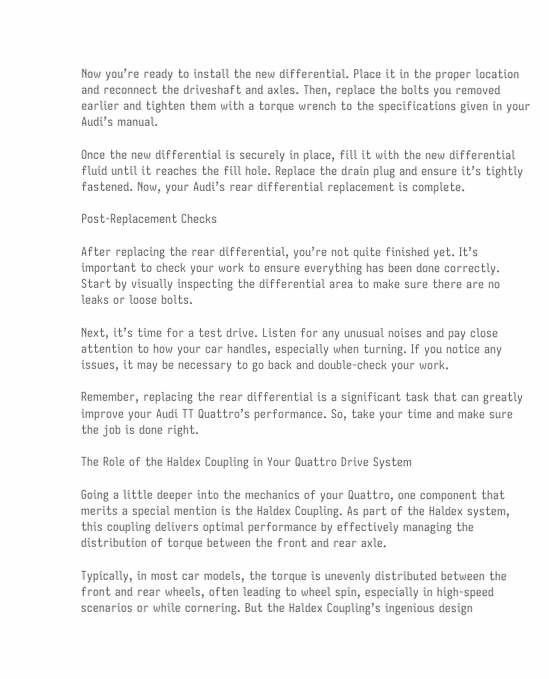Now you’re ready to install the new differential. Place it in the proper location and reconnect the driveshaft and axles. Then, replace the bolts you removed earlier and tighten them with a torque wrench to the specifications given in your Audi’s manual.

Once the new differential is securely in place, fill it with the new differential fluid until it reaches the fill hole. Replace the drain plug and ensure it’s tightly fastened. Now, your Audi’s rear differential replacement is complete.

Post-Replacement Checks

After replacing the rear differential, you’re not quite finished yet. It’s important to check your work to ensure everything has been done correctly. Start by visually inspecting the differential area to make sure there are no leaks or loose bolts.

Next, it’s time for a test drive. Listen for any unusual noises and pay close attention to how your car handles, especially when turning. If you notice any issues, it may be necessary to go back and double-check your work.

Remember, replacing the rear differential is a significant task that can greatly improve your Audi TT Quattro’s performance. So, take your time and make sure the job is done right.

The Role of the Haldex Coupling in Your Quattro Drive System

Going a little deeper into the mechanics of your Quattro, one component that merits a special mention is the Haldex Coupling. As part of the Haldex system, this coupling delivers optimal performance by effectively managing the distribution of torque between the front and rear axle.

Typically, in most car models, the torque is unevenly distributed between the front and rear wheels, often leading to wheel spin, especially in high-speed scenarios or while cornering. But the Haldex Coupling’s ingenious design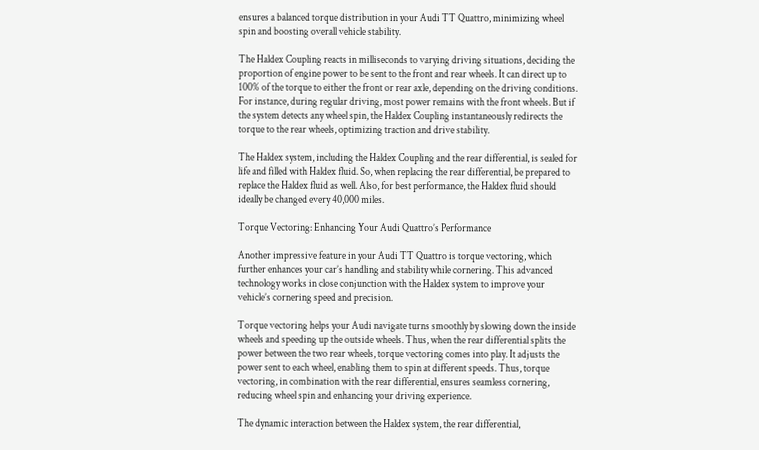ensures a balanced torque distribution in your Audi TT Quattro, minimizing wheel spin and boosting overall vehicle stability.

The Haldex Coupling reacts in milliseconds to varying driving situations, deciding the proportion of engine power to be sent to the front and rear wheels. It can direct up to 100% of the torque to either the front or rear axle, depending on the driving conditions. For instance, during regular driving, most power remains with the front wheels. But if the system detects any wheel spin, the Haldex Coupling instantaneously redirects the torque to the rear wheels, optimizing traction and drive stability.

The Haldex system, including the Haldex Coupling and the rear differential, is sealed for life and filled with Haldex fluid. So, when replacing the rear differential, be prepared to replace the Haldex fluid as well. Also, for best performance, the Haldex fluid should ideally be changed every 40,000 miles.

Torque Vectoring: Enhancing Your Audi Quattro’s Performance

Another impressive feature in your Audi TT Quattro is torque vectoring, which further enhances your car’s handling and stability while cornering. This advanced technology works in close conjunction with the Haldex system to improve your vehicle’s cornering speed and precision.

Torque vectoring helps your Audi navigate turns smoothly by slowing down the inside wheels and speeding up the outside wheels. Thus, when the rear differential splits the power between the two rear wheels, torque vectoring comes into play. It adjusts the power sent to each wheel, enabling them to spin at different speeds. Thus, torque vectoring, in combination with the rear differential, ensures seamless cornering, reducing wheel spin and enhancing your driving experience.

The dynamic interaction between the Haldex system, the rear differential,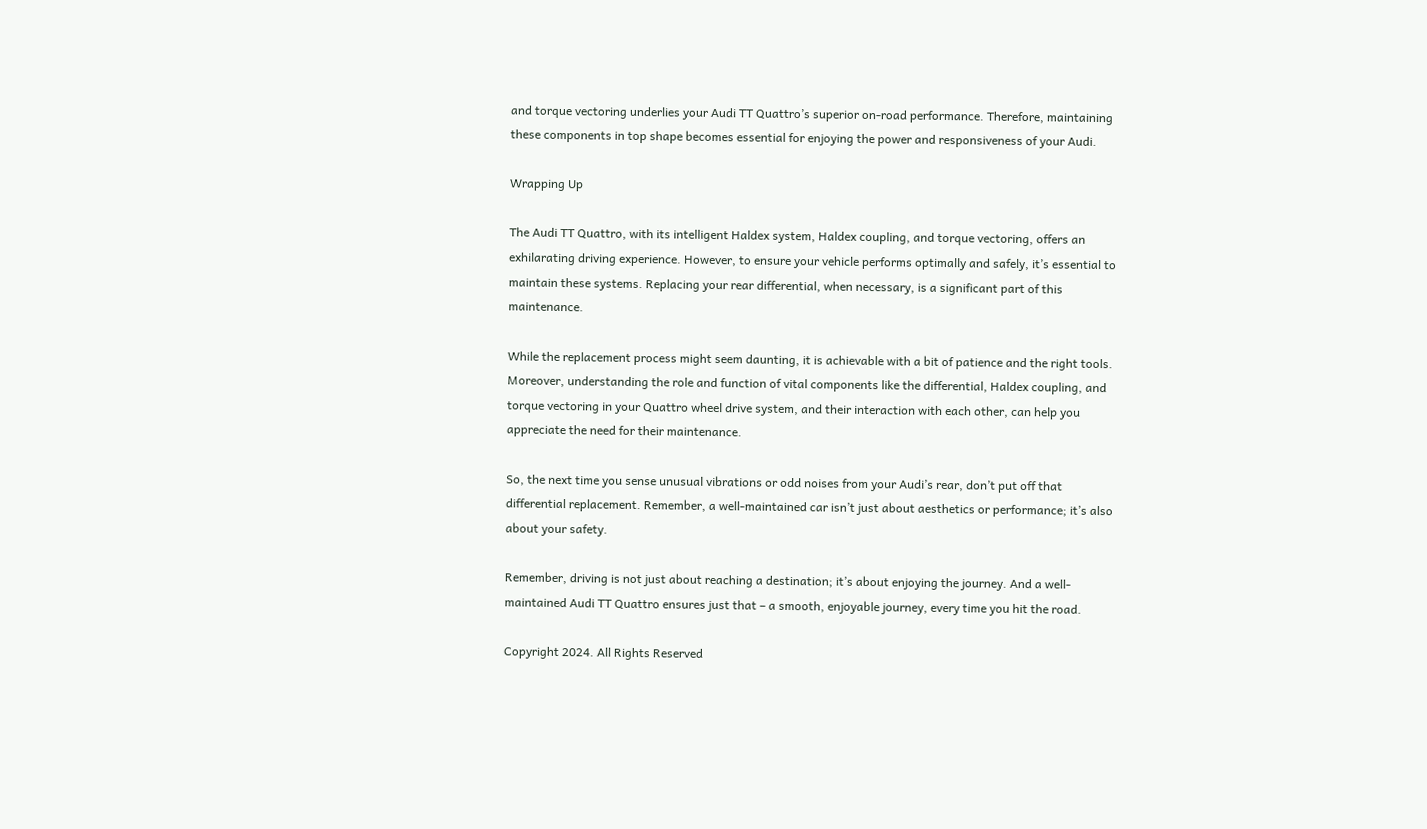and torque vectoring underlies your Audi TT Quattro’s superior on-road performance. Therefore, maintaining these components in top shape becomes essential for enjoying the power and responsiveness of your Audi.

Wrapping Up

The Audi TT Quattro, with its intelligent Haldex system, Haldex coupling, and torque vectoring, offers an exhilarating driving experience. However, to ensure your vehicle performs optimally and safely, it’s essential to maintain these systems. Replacing your rear differential, when necessary, is a significant part of this maintenance.

While the replacement process might seem daunting, it is achievable with a bit of patience and the right tools. Moreover, understanding the role and function of vital components like the differential, Haldex coupling, and torque vectoring in your Quattro wheel drive system, and their interaction with each other, can help you appreciate the need for their maintenance.

So, the next time you sense unusual vibrations or odd noises from your Audi’s rear, don’t put off that differential replacement. Remember, a well-maintained car isn’t just about aesthetics or performance; it’s also about your safety.

Remember, driving is not just about reaching a destination; it’s about enjoying the journey. And a well-maintained Audi TT Quattro ensures just that – a smooth, enjoyable journey, every time you hit the road.

Copyright 2024. All Rights Reserved